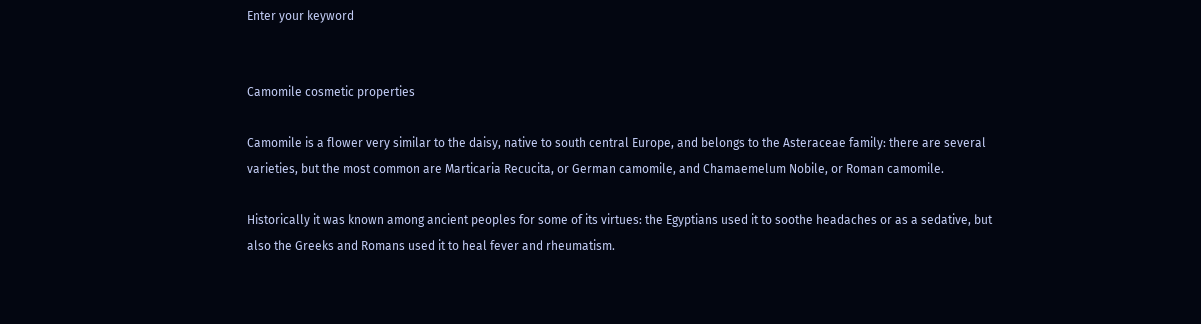Enter your keyword


Camomile cosmetic properties

Camomile is a flower very similar to the daisy, native to south central Europe, and belongs to the Asteraceae family: there are several varieties, but the most common are Marticaria Recucita, or German camomile, and Chamaemelum Nobile, or Roman camomile.

Historically it was known among ancient peoples for some of its virtues: the Egyptians used it to soothe headaches or as a sedative, but also the Greeks and Romans used it to heal fever and rheumatism.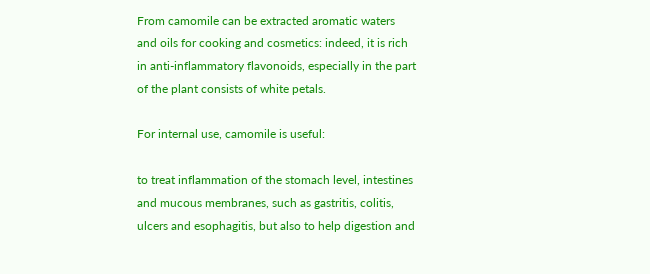From camomile can be extracted aromatic waters and oils for cooking and cosmetics: indeed, it is rich in anti-inflammatory flavonoids, especially in the part of the plant consists of white petals.

For internal use, camomile is useful:

to treat inflammation of the stomach level, intestines and mucous membranes, such as gastritis, colitis, ulcers and esophagitis, but also to help digestion and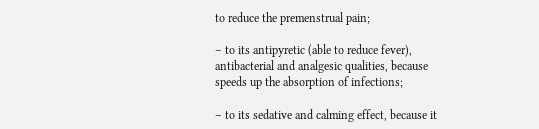to reduce the premenstrual pain;

– to its antipyretic (able to reduce fever), antibacterial and analgesic qualities, because speeds up the absorption of infections;

– to its sedative and calming effect, because it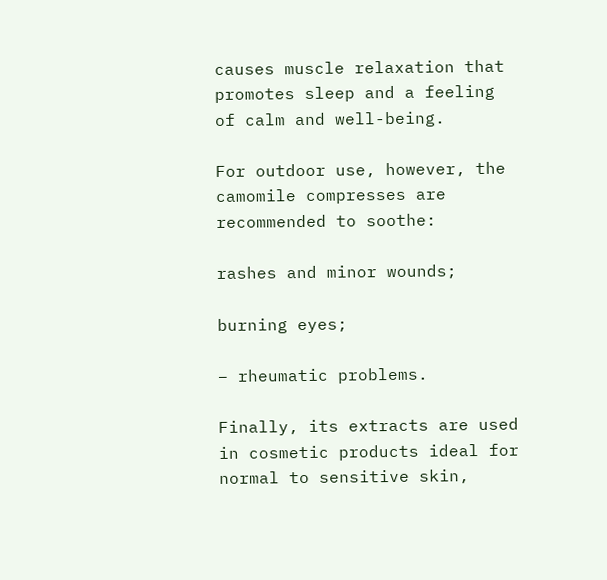causes muscle relaxation that promotes sleep and a feeling of calm and well-being.

For outdoor use, however, the camomile compresses are recommended to soothe:

rashes and minor wounds;

burning eyes;

– rheumatic problems.

Finally, its extracts are used in cosmetic products ideal for normal to sensitive skin,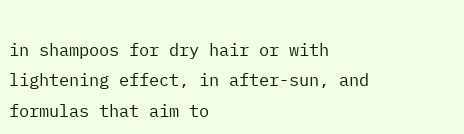in shampoos for dry hair or with lightening effect, in after-sun, and formulas that aim to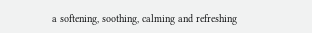a softening, soothing, calming and refreshing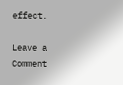effect.

Leave a Comment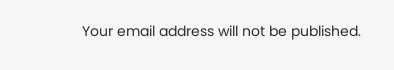Your email address will not be published.